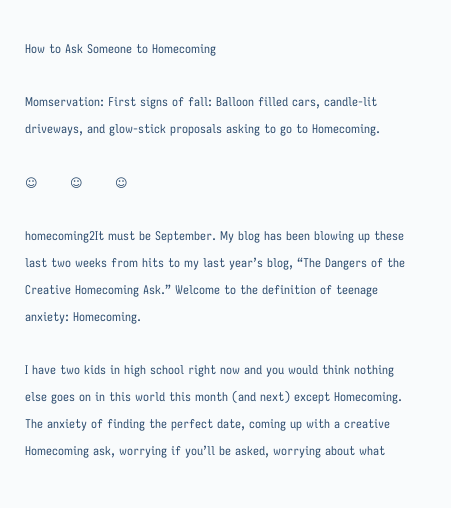How to Ask Someone to Homecoming

Momservation: First signs of fall: Balloon filled cars, candle-lit driveways, and glow-stick proposals asking to go to Homecoming.

☺        ☺        ☺

homecoming2It must be September. My blog has been blowing up these last two weeks from hits to my last year’s blog, “The Dangers of the Creative Homecoming Ask.” Welcome to the definition of teenage anxiety: Homecoming.

I have two kids in high school right now and you would think nothing else goes on in this world this month (and next) except Homecoming. The anxiety of finding the perfect date, coming up with a creative Homecoming ask, worrying if you’ll be asked, worrying about what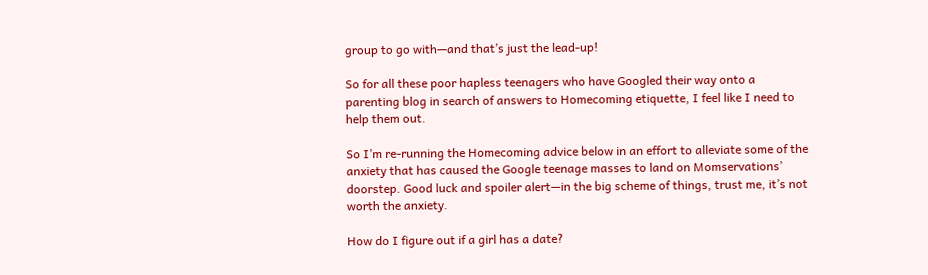group to go with—and that’s just the lead-up!

So for all these poor hapless teenagers who have Googled their way onto a parenting blog in search of answers to Homecoming etiquette, I feel like I need to help them out.

So I’m re-running the Homecoming advice below in an effort to alleviate some of the anxiety that has caused the Google teenage masses to land on Momservations’ doorstep. Good luck and spoiler alert—in the big scheme of things, trust me, it’s not worth the anxiety.

How do I figure out if a girl has a date?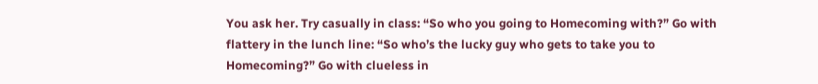You ask her. Try casually in class: “So who you going to Homecoming with?” Go with flattery in the lunch line: “So who’s the lucky guy who gets to take you to Homecoming?” Go with clueless in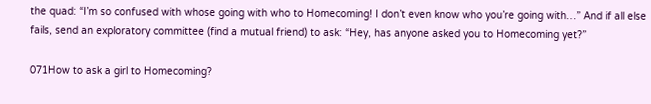the quad: “I’m so confused with whose going with who to Homecoming! I don’t even know who you’re going with…” And if all else fails, send an exploratory committee (find a mutual friend) to ask: “Hey, has anyone asked you to Homecoming yet?”

071How to ask a girl to Homecoming?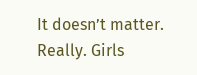It doesn’t matter. Really. Girls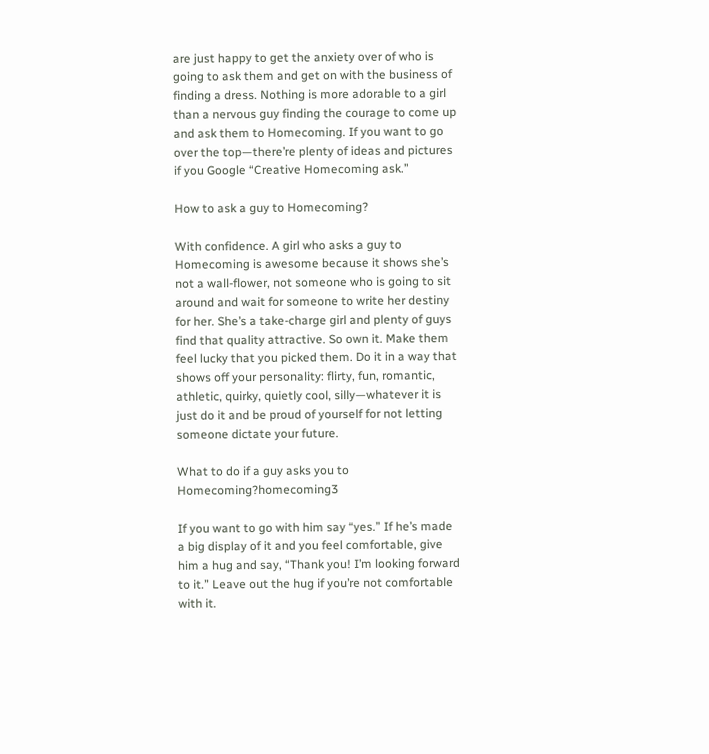are just happy to get the anxiety over of who is going to ask them and get on with the business of finding a dress. Nothing is more adorable to a girl than a nervous guy finding the courage to come up and ask them to Homecoming. If you want to go over the top—there’re plenty of ideas and pictures if you Google “Creative Homecoming ask.”

How to ask a guy to Homecoming?

With confidence. A girl who asks a guy to Homecoming is awesome because it shows she’s not a wall-flower, not someone who is going to sit around and wait for someone to write her destiny for her. She’s a take-charge girl and plenty of guys find that quality attractive. So own it. Make them feel lucky that you picked them. Do it in a way that shows off your personality: flirty, fun, romantic, athletic, quirky, quietly cool, silly—whatever it is just do it and be proud of yourself for not letting someone dictate your future.

What to do if a guy asks you to Homecoming?homecoming3

If you want to go with him say “yes.” If he’s made a big display of it and you feel comfortable, give him a hug and say, “Thank you! I’m looking forward to it.” Leave out the hug if you’re not comfortable with it.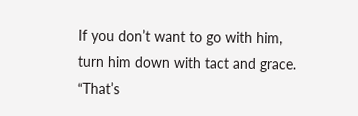If you don’t want to go with him, turn him down with tact and grace. “That’s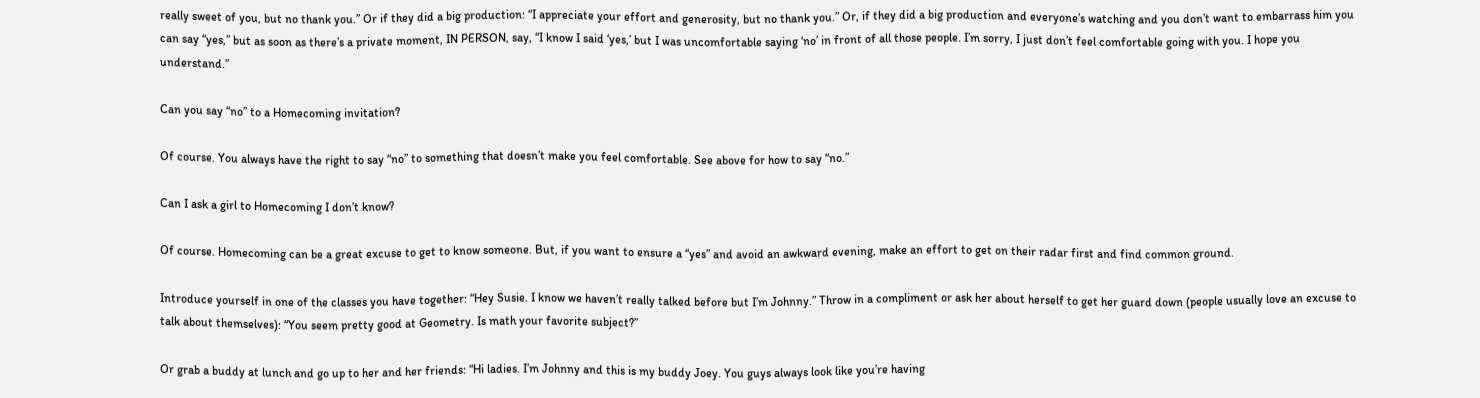really sweet of you, but no thank you.” Or if they did a big production: “I appreciate your effort and generosity, but no thank you.” Or, if they did a big production and everyone’s watching and you don’t want to embarrass him you can say “yes,” but as soon as there’s a private moment, IN PERSON, say, “I know I said ‘yes,’ but I was uncomfortable saying ‘no’ in front of all those people. I’m sorry, I just don’t feel comfortable going with you. I hope you understand.”

Can you say “no” to a Homecoming invitation?

Of course. You always have the right to say “no” to something that doesn’t make you feel comfortable. See above for how to say “no.”

Can I ask a girl to Homecoming I don’t know?

Of course. Homecoming can be a great excuse to get to know someone. But, if you want to ensure a “yes” and avoid an awkward evening, make an effort to get on their radar first and find common ground.

Introduce yourself in one of the classes you have together: “Hey Susie. I know we haven’t really talked before but I’m Johnny.” Throw in a compliment or ask her about herself to get her guard down (people usually love an excuse to talk about themselves): “You seem pretty good at Geometry. Is math your favorite subject?”

Or grab a buddy at lunch and go up to her and her friends: “Hi ladies. I’m Johnny and this is my buddy Joey. You guys always look like you’re having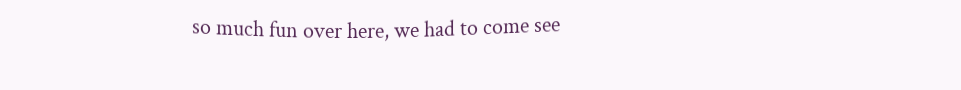so much fun over here, we had to come see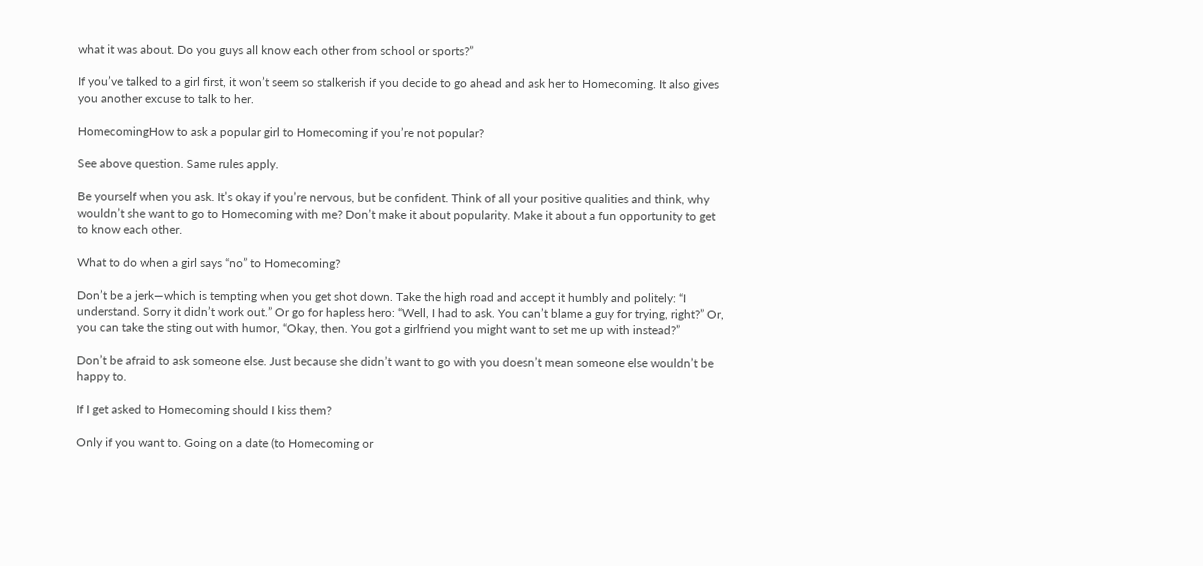what it was about. Do you guys all know each other from school or sports?”

If you’ve talked to a girl first, it won’t seem so stalkerish if you decide to go ahead and ask her to Homecoming. It also gives you another excuse to talk to her.

HomecomingHow to ask a popular girl to Homecoming if you’re not popular?

See above question. Same rules apply.

Be yourself when you ask. It’s okay if you’re nervous, but be confident. Think of all your positive qualities and think, why wouldn’t she want to go to Homecoming with me? Don’t make it about popularity. Make it about a fun opportunity to get to know each other.

What to do when a girl says “no” to Homecoming?

Don’t be a jerk—which is tempting when you get shot down. Take the high road and accept it humbly and politely: “I understand. Sorry it didn’t work out.” Or go for hapless hero: “Well, I had to ask. You can’t blame a guy for trying, right?” Or, you can take the sting out with humor, “Okay, then. You got a girlfriend you might want to set me up with instead?”

Don’t be afraid to ask someone else. Just because she didn’t want to go with you doesn’t mean someone else wouldn’t be happy to.

If I get asked to Homecoming should I kiss them?

Only if you want to. Going on a date (to Homecoming or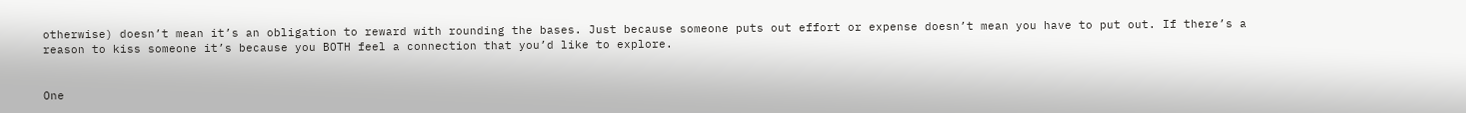otherwise) doesn’t mean it’s an obligation to reward with rounding the bases. Just because someone puts out effort or expense doesn’t mean you have to put out. If there’s a reason to kiss someone it’s because you BOTH feel a connection that you’d like to explore.


One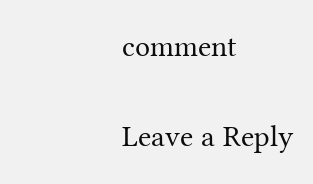comment

Leave a Reply